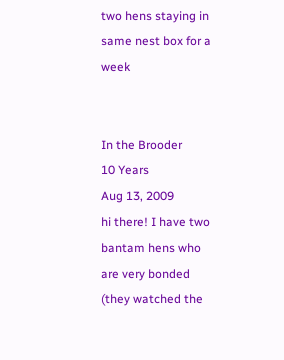two hens staying in same nest box for a week


In the Brooder
10 Years
Aug 13, 2009
hi there! I have two bantam hens who are very bonded (they watched the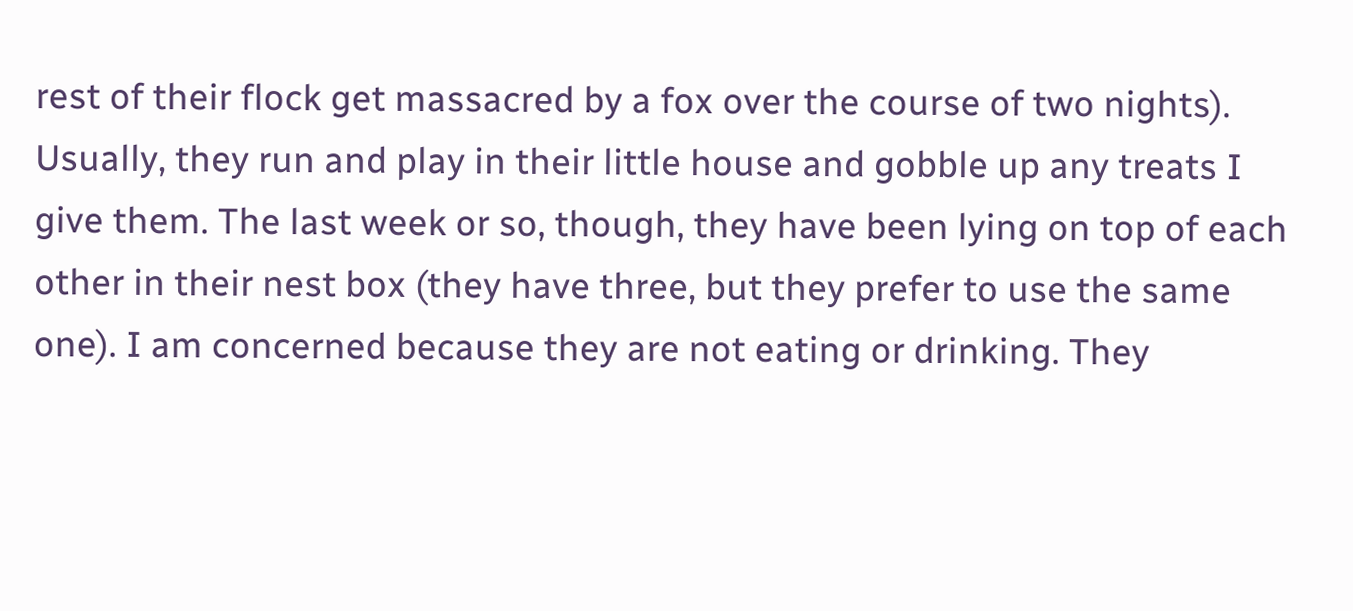rest of their flock get massacred by a fox over the course of two nights). Usually, they run and play in their little house and gobble up any treats I give them. The last week or so, though, they have been lying on top of each other in their nest box (they have three, but they prefer to use the same one). I am concerned because they are not eating or drinking. They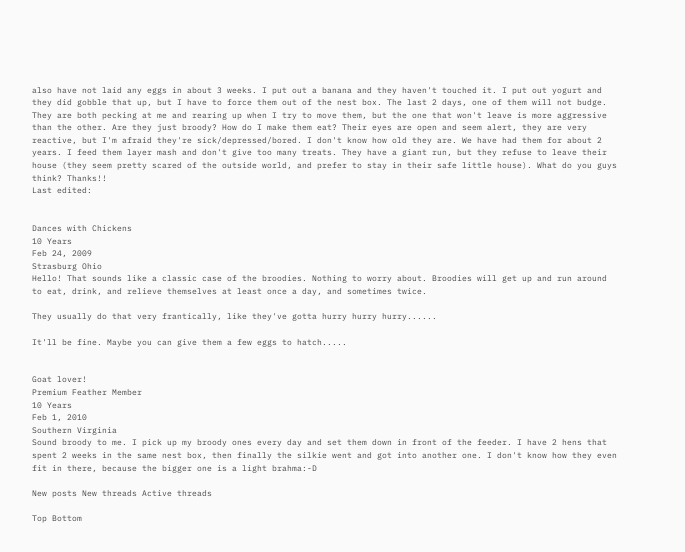also have not laid any eggs in about 3 weeks. I put out a banana and they haven't touched it. I put out yogurt and they did gobble that up, but I have to force them out of the nest box. The last 2 days, one of them will not budge. They are both pecking at me and rearing up when I try to move them, but the one that won't leave is more aggressive than the other. Are they just broody? How do I make them eat? Their eyes are open and seem alert, they are very reactive, but I'm afraid they're sick/depressed/bored. I don't know how old they are. We have had them for about 2 years. I feed them layer mash and don't give too many treats. They have a giant run, but they refuse to leave their house (they seem pretty scared of the outside world, and prefer to stay in their safe little house). What do you guys think? Thanks!!
Last edited:


Dances with Chickens
10 Years
Feb 24, 2009
Strasburg Ohio
Hello! That sounds like a classic case of the broodies. Nothing to worry about. Broodies will get up and run around to eat, drink, and relieve themselves at least once a day, and sometimes twice.

They usually do that very frantically, like they've gotta hurry hurry hurry......

It'll be fine. Maybe you can give them a few eggs to hatch.....


Goat lover!
Premium Feather Member
10 Years
Feb 1, 2010
Southern Virginia
Sound broody to me. I pick up my broody ones every day and set them down in front of the feeder. I have 2 hens that spent 2 weeks in the same nest box, then finally the silkie went and got into another one. I don't know how they even fit in there, because the bigger one is a light brahma:-D

New posts New threads Active threads

Top Bottom